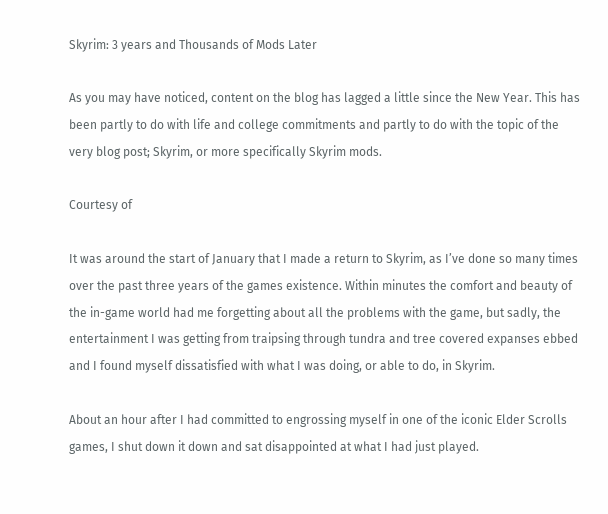Skyrim: 3 years and Thousands of Mods Later

As you may have noticed, content on the blog has lagged a little since the New Year. This has been partly to do with life and college commitments and partly to do with the topic of the very blog post; Skyrim, or more specifically Skyrim mods.

Courtesy of

It was around the start of January that I made a return to Skyrim, as I’ve done so many times over the past three years of the games existence. Within minutes the comfort and beauty of the in-game world had me forgetting about all the problems with the game, but sadly, the entertainment I was getting from traipsing through tundra and tree covered expanses ebbed and I found myself dissatisfied with what I was doing, or able to do, in Skyrim.

About an hour after I had committed to engrossing myself in one of the iconic Elder Scrolls games, I shut down it down and sat disappointed at what I had just played.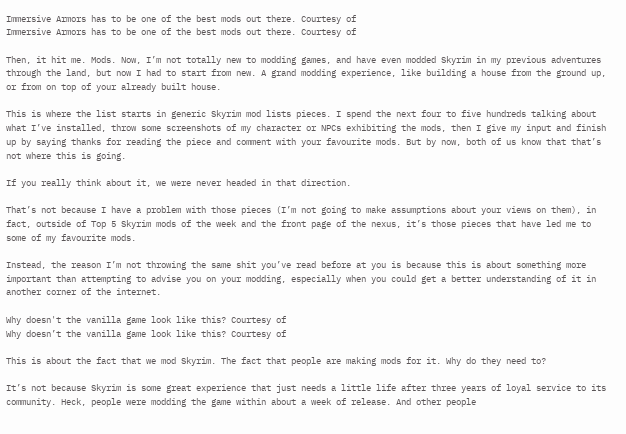Immersive Armors has to be one of the best mods out there. Courtesy of
Immersive Armors has to be one of the best mods out there. Courtesy of

Then, it hit me. Mods. Now, I’m not totally new to modding games, and have even modded Skyrim in my previous adventures through the land, but now I had to start from new. A grand modding experience, like building a house from the ground up, or from on top of your already built house.

This is where the list starts in generic Skyrim mod lists pieces. I spend the next four to five hundreds talking about what I’ve installed, throw some screenshots of my character or NPCs exhibiting the mods, then I give my input and finish up by saying thanks for reading the piece and comment with your favourite mods. But by now, both of us know that that’s not where this is going.

If you really think about it, we were never headed in that direction.

That’s not because I have a problem with those pieces (I’m not going to make assumptions about your views on them), in fact, outside of Top 5 Skyrim mods of the week and the front page of the nexus, it’s those pieces that have led me to some of my favourite mods.

Instead, the reason I’m not throwing the same shit you’ve read before at you is because this is about something more important than attempting to advise you on your modding, especially when you could get a better understanding of it in another corner of the internet.

Why doesn't the vanilla game look like this? Courtesy of
Why doesn’t the vanilla game look like this? Courtesy of

This is about the fact that we mod Skyrim. The fact that people are making mods for it. Why do they need to?

It’s not because Skyrim is some great experience that just needs a little life after three years of loyal service to its community. Heck, people were modding the game within about a week of release. And other people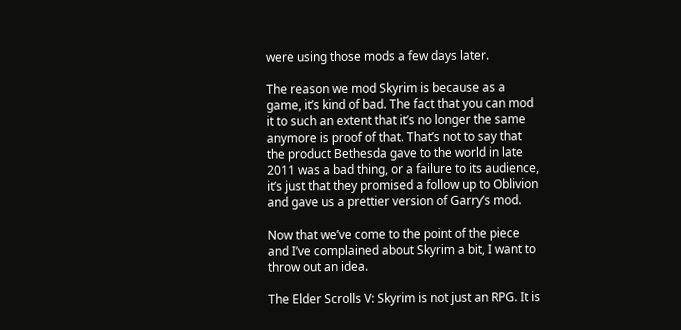were using those mods a few days later.

The reason we mod Skyrim is because as a game, it’s kind of bad. The fact that you can mod it to such an extent that it’s no longer the same anymore is proof of that. That’s not to say that the product Bethesda gave to the world in late 2011 was a bad thing, or a failure to its audience, it’s just that they promised a follow up to Oblivion and gave us a prettier version of Garry’s mod.

Now that we’ve come to the point of the piece and I’ve complained about Skyrim a bit, I want to throw out an idea.

The Elder Scrolls V: Skyrim is not just an RPG. It is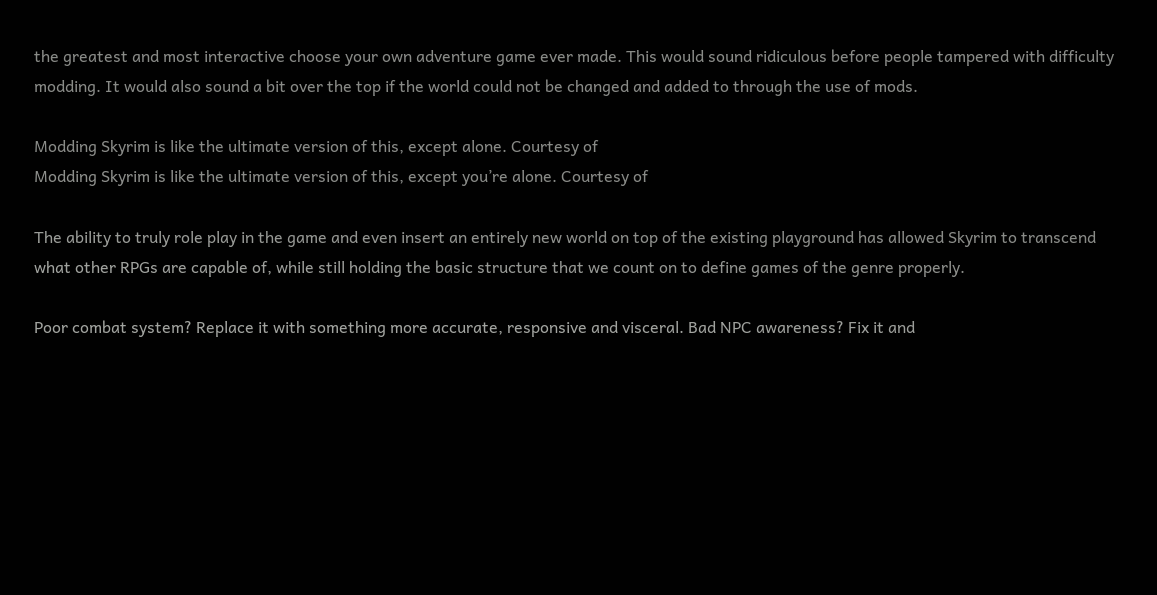the greatest and most interactive choose your own adventure game ever made. This would sound ridiculous before people tampered with difficulty modding. It would also sound a bit over the top if the world could not be changed and added to through the use of mods.

Modding Skyrim is like the ultimate version of this, except alone. Courtesy of
Modding Skyrim is like the ultimate version of this, except you’re alone. Courtesy of

The ability to truly role play in the game and even insert an entirely new world on top of the existing playground has allowed Skyrim to transcend what other RPGs are capable of, while still holding the basic structure that we count on to define games of the genre properly.

Poor combat system? Replace it with something more accurate, responsive and visceral. Bad NPC awareness? Fix it and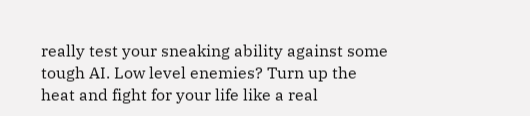really test your sneaking ability against some tough AI. Low level enemies? Turn up the heat and fight for your life like a real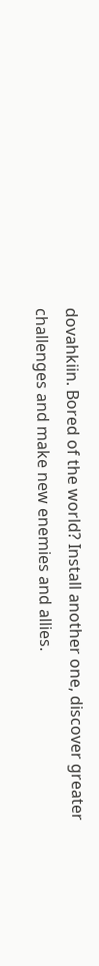dovahkiin. Bored of the world? Install another one, discover greater challenges and make new enemies and allies.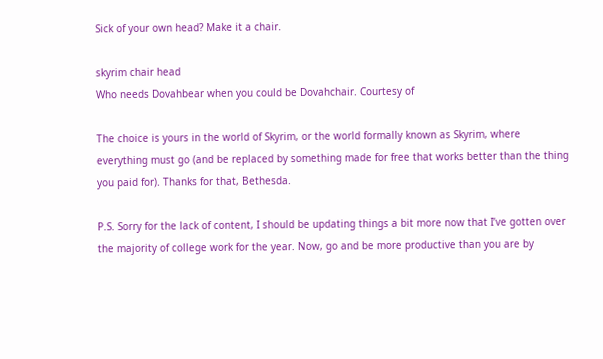Sick of your own head? Make it a chair.

skyrim chair head
Who needs Dovahbear when you could be Dovahchair. Courtesy of

The choice is yours in the world of Skyrim, or the world formally known as Skyrim, where everything must go (and be replaced by something made for free that works better than the thing you paid for). Thanks for that, Bethesda.

P.S. Sorry for the lack of content, I should be updating things a bit more now that I’ve gotten over the majority of college work for the year. Now, go and be more productive than you are by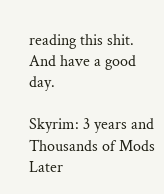reading this shit. And have a good day.

Skyrim: 3 years and Thousands of Mods Later